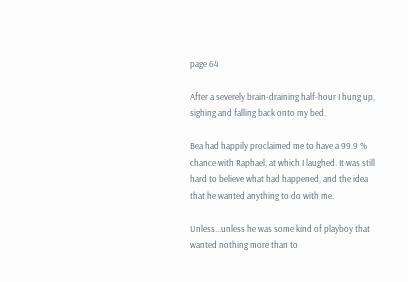page 64

After a severely brain-draining half-hour I hung up, sighing and falling back onto my bed.

Bea had happily proclaimed me to have a 99.9 % chance with Raphael, at which I laughed. It was still hard to believe what had happened, and the idea that he wanted anything to do with me.

Unless...unless he was some kind of playboy that wanted nothing more than to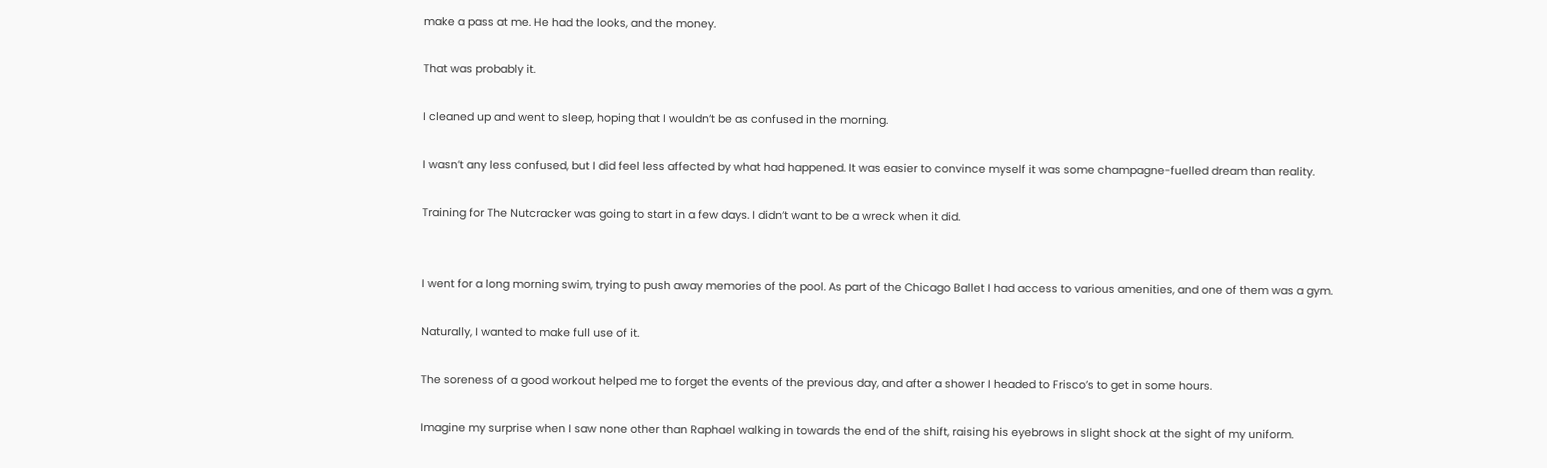make a pass at me. He had the looks, and the money.

That was probably it.

I cleaned up and went to sleep, hoping that I wouldn’t be as confused in the morning.

I wasn’t any less confused, but I did feel less affected by what had happened. It was easier to convince myself it was some champagne-fuelled dream than reality.

Training for The Nutcracker was going to start in a few days. I didn’t want to be a wreck when it did.


I went for a long morning swim, trying to push away memories of the pool. As part of the Chicago Ballet I had access to various amenities, and one of them was a gym.

Naturally, I wanted to make full use of it.

The soreness of a good workout helped me to forget the events of the previous day, and after a shower I headed to Frisco’s to get in some hours.

Imagine my surprise when I saw none other than Raphael walking in towards the end of the shift, raising his eyebrows in slight shock at the sight of my uniform.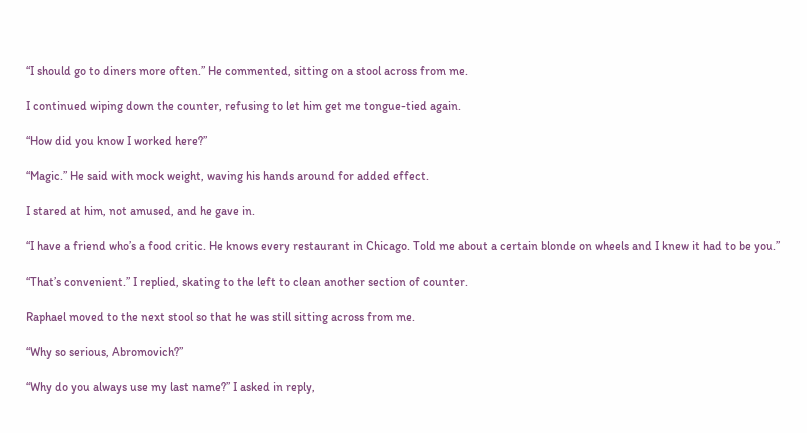“I should go to diners more often.” He commented, sitting on a stool across from me.

I continued wiping down the counter, refusing to let him get me tongue-tied again.

“How did you know I worked here?”

“Magic.” He said with mock weight, waving his hands around for added effect.

I stared at him, not amused, and he gave in.

“I have a friend who’s a food critic. He knows every restaurant in Chicago. Told me about a certain blonde on wheels and I knew it had to be you.”

“That’s convenient.” I replied, skating to the left to clean another section of counter.

Raphael moved to the next stool so that he was still sitting across from me.

“Why so serious, Abromovich?”

“Why do you always use my last name?” I asked in reply,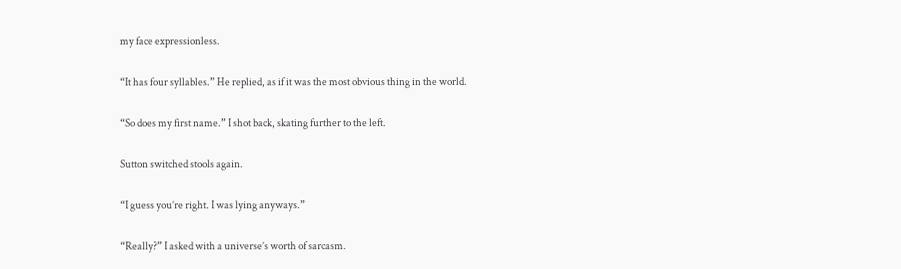my face expressionless.

“It has four syllables.” He replied, as if it was the most obvious thing in the world.

“So does my first name.” I shot back, skating further to the left.

Sutton switched stools again.

“I guess you’re right. I was lying anyways.”

“Really?” I asked with a universe’s worth of sarcasm.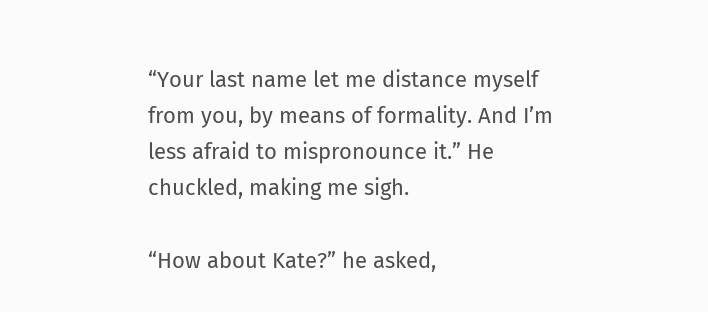“Your last name let me distance myself from you, by means of formality. And I’m less afraid to mispronounce it.” He chuckled, making me sigh.

“How about Kate?” he asked,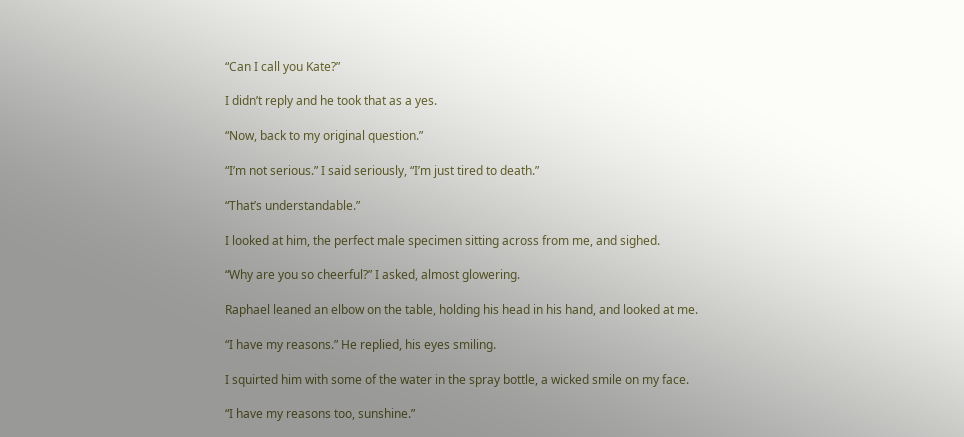“Can I call you Kate?”

I didn’t reply and he took that as a yes.

“Now, back to my original question.”

“I’m not serious.” I said seriously, “I’m just tired to death.”

“That’s understandable.”

I looked at him, the perfect male specimen sitting across from me, and sighed.

“Why are you so cheerful?” I asked, almost glowering.

Raphael leaned an elbow on the table, holding his head in his hand, and looked at me.

“I have my reasons.” He replied, his eyes smiling.

I squirted him with some of the water in the spray bottle, a wicked smile on my face.

“I have my reasons too, sunshine.”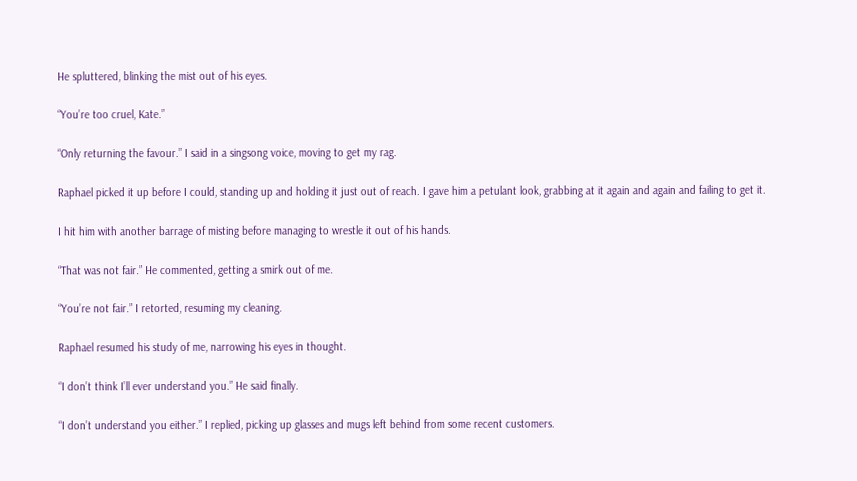He spluttered, blinking the mist out of his eyes.

“You’re too cruel, Kate.”

“Only returning the favour.” I said in a singsong voice, moving to get my rag.

Raphael picked it up before I could, standing up and holding it just out of reach. I gave him a petulant look, grabbing at it again and again and failing to get it.

I hit him with another barrage of misting before managing to wrestle it out of his hands.

“That was not fair.” He commented, getting a smirk out of me.

“You’re not fair.” I retorted, resuming my cleaning.

Raphael resumed his study of me, narrowing his eyes in thought.

“I don’t think I’ll ever understand you.” He said finally.

“I don’t understand you either.” I replied, picking up glasses and mugs left behind from some recent customers.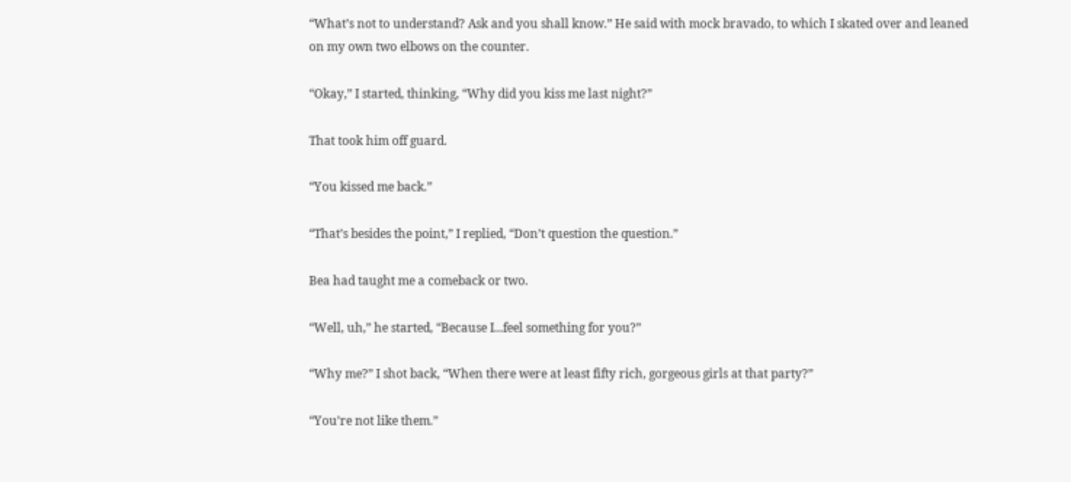“What’s not to understand? Ask and you shall know.” He said with mock bravado, to which I skated over and leaned on my own two elbows on the counter.

“Okay,” I started, thinking, “Why did you kiss me last night?”

That took him off guard.

“You kissed me back.”

“That’s besides the point,” I replied, “Don’t question the question.”

Bea had taught me a comeback or two.

“Well, uh,” he started, “Because I...feel something for you?”

“Why me?” I shot back, “When there were at least fifty rich, gorgeous girls at that party?”

“You’re not like them.”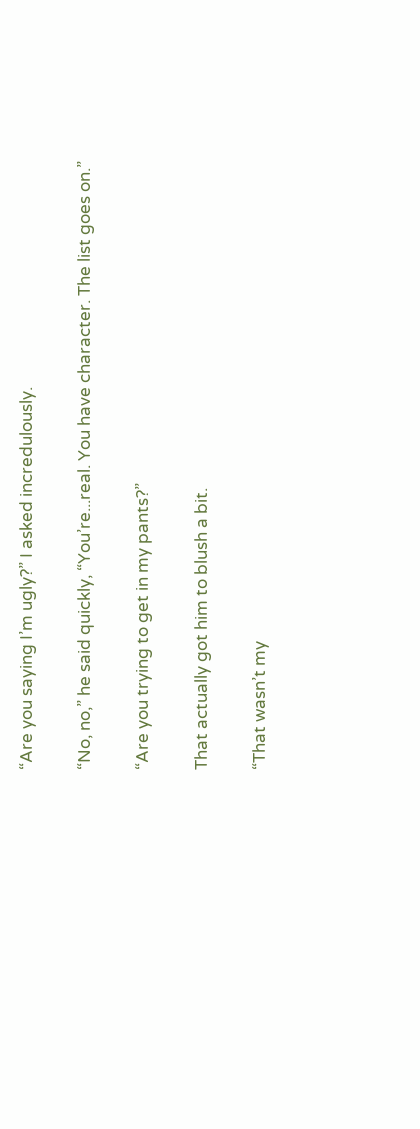“Are you saying I’m ugly?” I asked incredulously.

“No, no,” he said quickly, “You’re...real. You have character. The list goes on.”

“Are you trying to get in my pants?”

That actually got him to blush a bit.

“That wasn’t my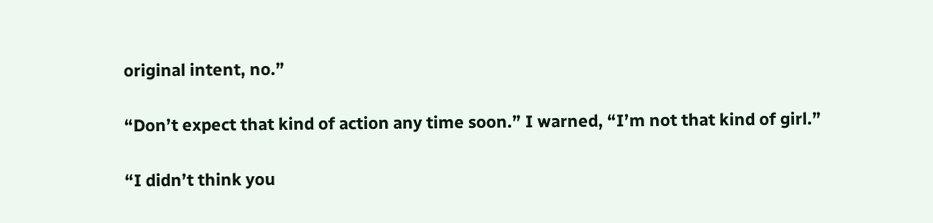original intent, no.”

“Don’t expect that kind of action any time soon.” I warned, “I’m not that kind of girl.”

“I didn’t think you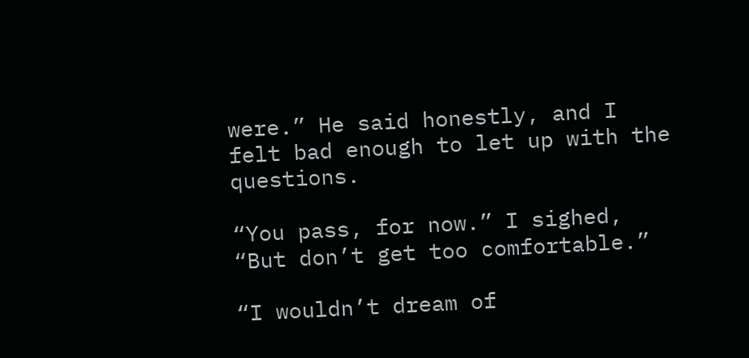were.” He said honestly, and I felt bad enough to let up with the questions.

“You pass, for now.” I sighed, “But don’t get too comfortable.”

“I wouldn’t dream of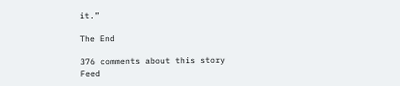it.”

The End

376 comments about this story Feed